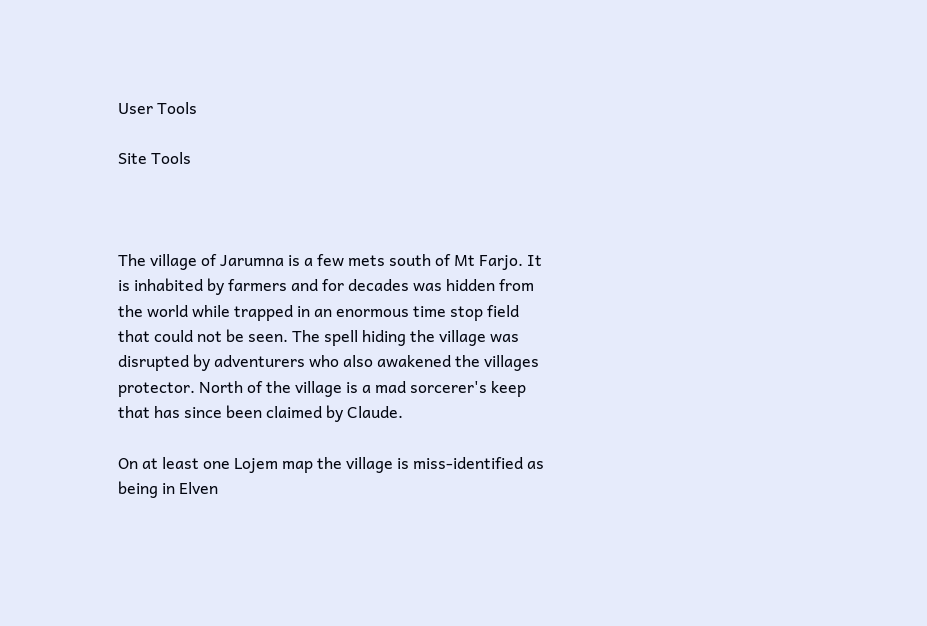User Tools

Site Tools



The village of Jarumna is a few mets south of Mt Farjo. It is inhabited by farmers and for decades was hidden from the world while trapped in an enormous time stop field that could not be seen. The spell hiding the village was disrupted by adventurers who also awakened the villages protector. North of the village is a mad sorcerer's keep that has since been claimed by Claude.

On at least one Lojem map the village is miss-identified as being in Elven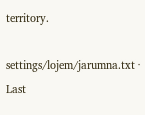territory.

settings/lojem/jarumna.txt · Last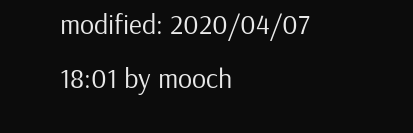modified: 2020/04/07 18:01 by mooch